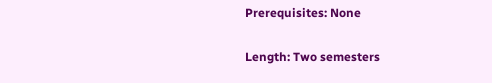Prerequisites: None

Length: Two semesters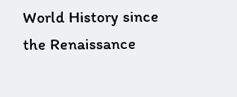World History since the Renaissance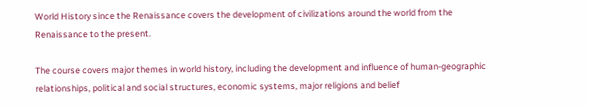World History since the Renaissance covers the development of civilizations around the world from the Renaissance to the present.

The course covers major themes in world history, including the development and influence of human-geographic relationships, political and social structures, economic systems, major religions and belief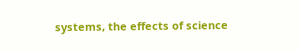systems, the effects of science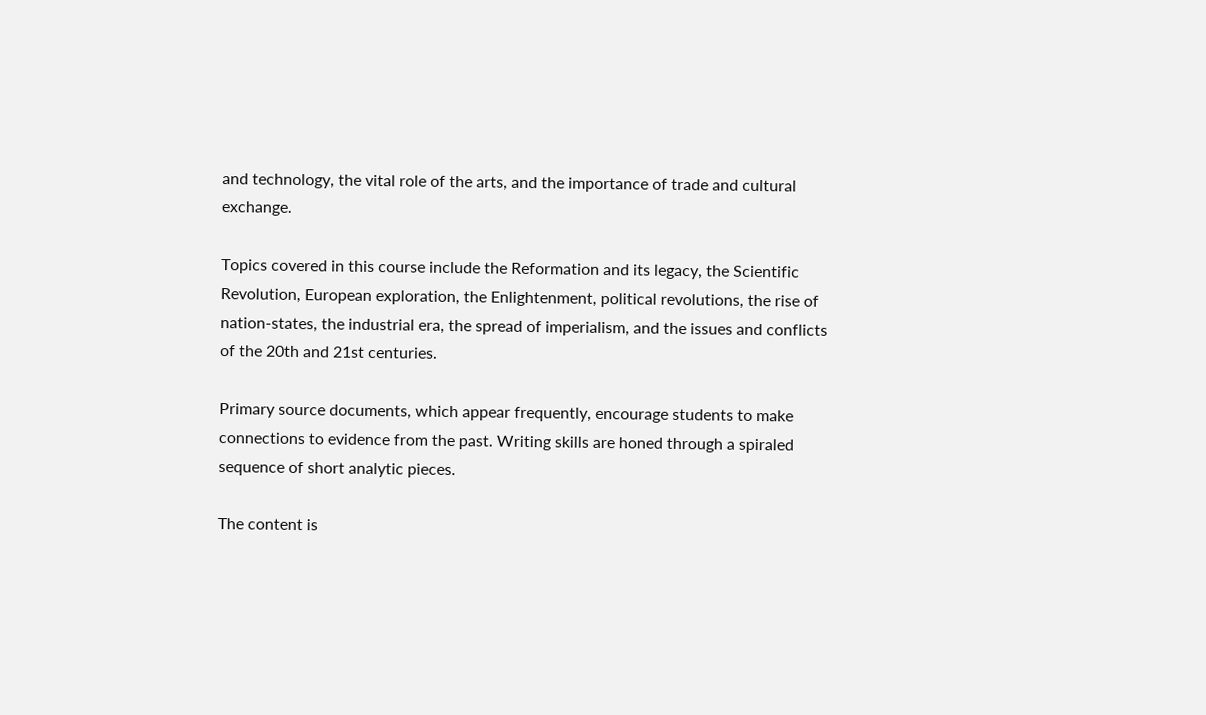and technology, the vital role of the arts, and the importance of trade and cultural exchange.

Topics covered in this course include the Reformation and its legacy, the Scientific Revolution, European exploration, the Enlightenment, political revolutions, the rise of nation-states, the industrial era, the spread of imperialism, and the issues and conflicts of the 20th and 21st centuries.

Primary source documents, which appear frequently, encourage students to make connections to evidence from the past. Writing skills are honed through a spiraled sequence of short analytic pieces.

The content is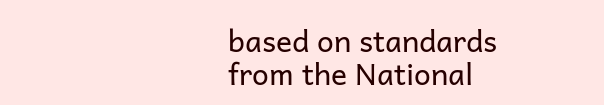based on standards from the National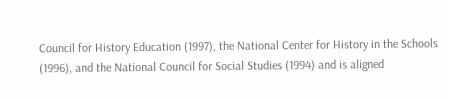Council for History Education (1997), the National Center for History in the Schools (1996), and the National Council for Social Studies (1994) and is aligned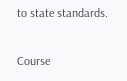to state standards.

Course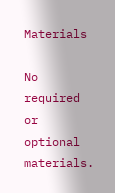Materials

No required or optional materials.